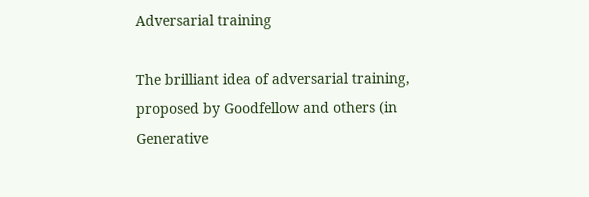Adversarial training

The brilliant idea of adversarial training, proposed by Goodfellow and others (in Generative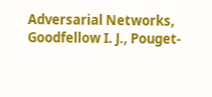Adversarial Networks, Goodfellow I. J., Pouget-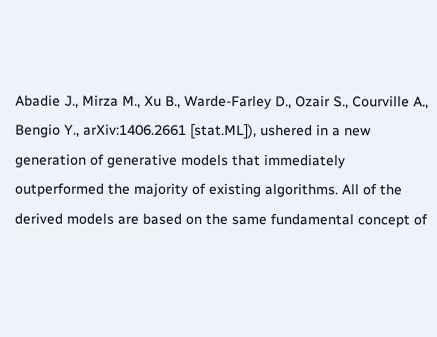Abadie J., Mirza M., Xu B., Warde-Farley D., Ozair S., Courville A., Bengio Y., arXiv:1406.2661 [stat.ML]), ushered in a new generation of generative models that immediately outperformed the majority of existing algorithms. All of the derived models are based on the same fundamental concept of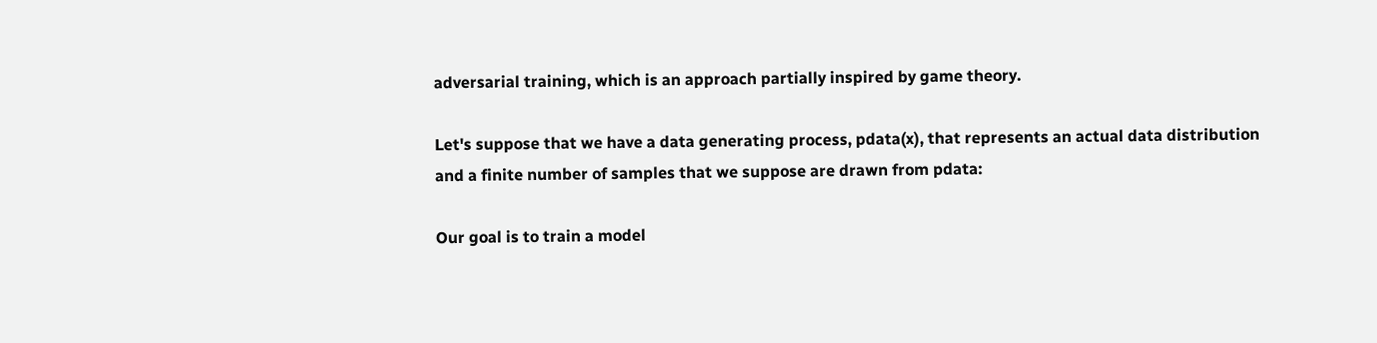adversarial training, which is an approach partially inspired by game theory.

Let's suppose that we have a data generating process, pdata(x), that represents an actual data distribution and a finite number of samples that we suppose are drawn from pdata:

Our goal is to train a model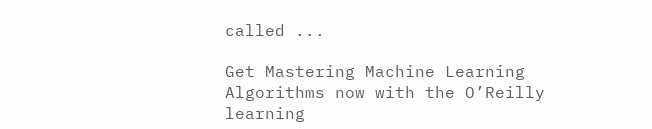called ...

Get Mastering Machine Learning Algorithms now with the O’Reilly learning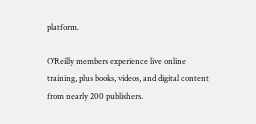platform.

O’Reilly members experience live online training, plus books, videos, and digital content from nearly 200 publishers.